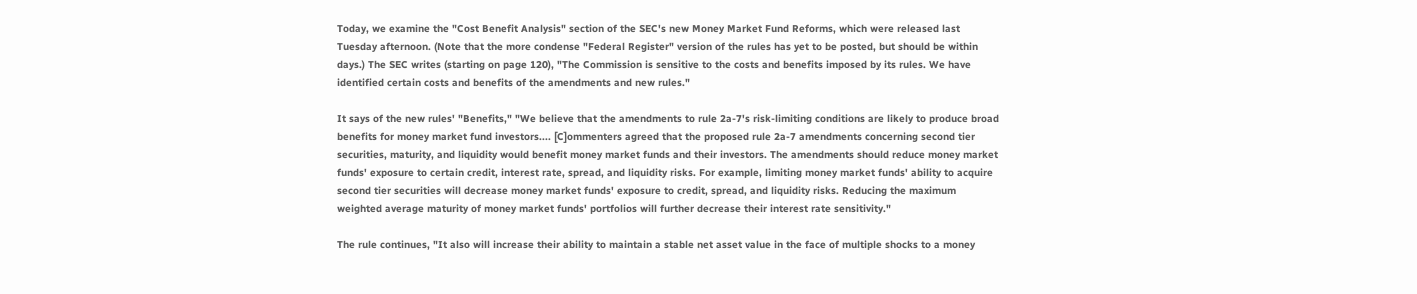Today, we examine the "Cost Benefit Analysis" section of the SEC's new Money Market Fund Reforms, which were released last Tuesday afternoon. (Note that the more condense "Federal Register" version of the rules has yet to be posted, but should be within days.) The SEC writes (starting on page 120), "The Commission is sensitive to the costs and benefits imposed by its rules. We have identified certain costs and benefits of the amendments and new rules."

It says of the new rules' "Benefits," "We believe that the amendments to rule 2a-7's risk-limiting conditions are likely to produce broad benefits for money market fund investors.... [C]ommenters agreed that the proposed rule 2a-7 amendments concerning second tier securities, maturity, and liquidity would benefit money market funds and their investors. The amendments should reduce money market funds' exposure to certain credit, interest rate, spread, and liquidity risks. For example, limiting money market funds' ability to acquire second tier securities will decrease money market funds' exposure to credit, spread, and liquidity risks. Reducing the maximum weighted average maturity of money market funds' portfolios will further decrease their interest rate sensitivity."

The rule continues, "It also will increase their ability to maintain a stable net asset value in the face of multiple shocks to a money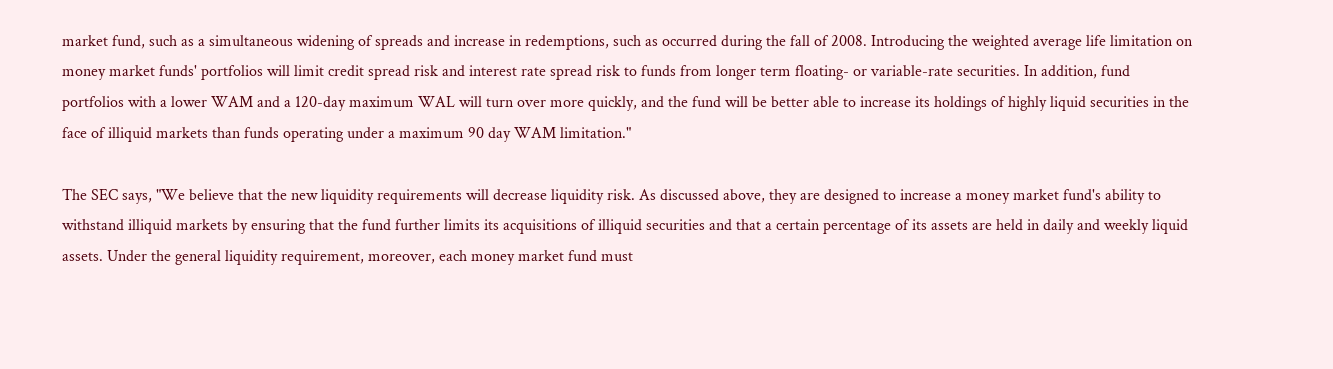market fund, such as a simultaneous widening of spreads and increase in redemptions, such as occurred during the fall of 2008. Introducing the weighted average life limitation on money market funds' portfolios will limit credit spread risk and interest rate spread risk to funds from longer term floating- or variable-rate securities. In addition, fund portfolios with a lower WAM and a 120-day maximum WAL will turn over more quickly, and the fund will be better able to increase its holdings of highly liquid securities in the face of illiquid markets than funds operating under a maximum 90 day WAM limitation."

The SEC says, "We believe that the new liquidity requirements will decrease liquidity risk. As discussed above, they are designed to increase a money market fund's ability to withstand illiquid markets by ensuring that the fund further limits its acquisitions of illiquid securities and that a certain percentage of its assets are held in daily and weekly liquid assets. Under the general liquidity requirement, moreover, each money market fund must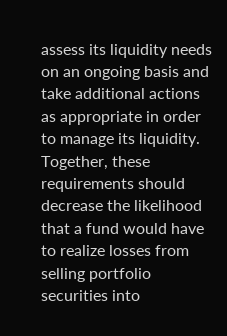assess its liquidity needs on an ongoing basis and take additional actions as appropriate in order to manage its liquidity. Together, these requirements should decrease the likelihood that a fund would have to realize losses from selling portfolio securities into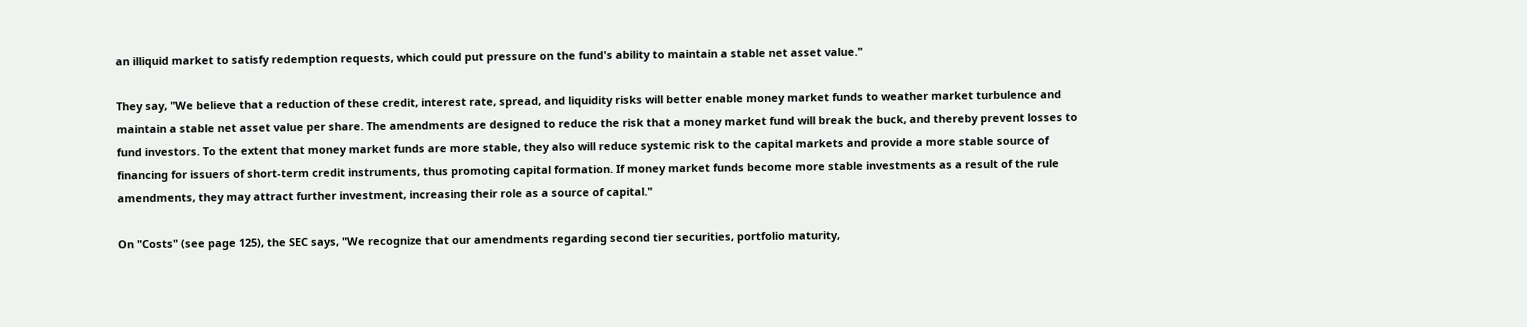an illiquid market to satisfy redemption requests, which could put pressure on the fund's ability to maintain a stable net asset value."

They say, "We believe that a reduction of these credit, interest rate, spread, and liquidity risks will better enable money market funds to weather market turbulence and maintain a stable net asset value per share. The amendments are designed to reduce the risk that a money market fund will break the buck, and thereby prevent losses to fund investors. To the extent that money market funds are more stable, they also will reduce systemic risk to the capital markets and provide a more stable source of financing for issuers of short-term credit instruments, thus promoting capital formation. If money market funds become more stable investments as a result of the rule amendments, they may attract further investment, increasing their role as a source of capital."

On "Costs" (see page 125), the SEC says, "We recognize that our amendments regarding second tier securities, portfolio maturity,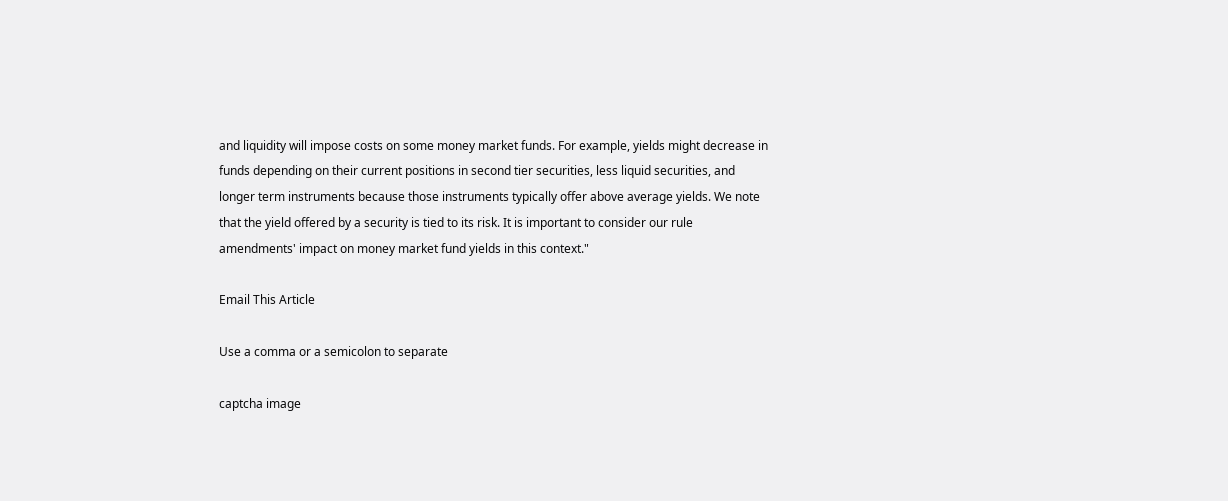and liquidity will impose costs on some money market funds. For example, yields might decrease in funds depending on their current positions in second tier securities, less liquid securities, and longer term instruments because those instruments typically offer above average yields. We note that the yield offered by a security is tied to its risk. It is important to consider our rule amendments' impact on money market fund yields in this context."

Email This Article

Use a comma or a semicolon to separate

captcha image